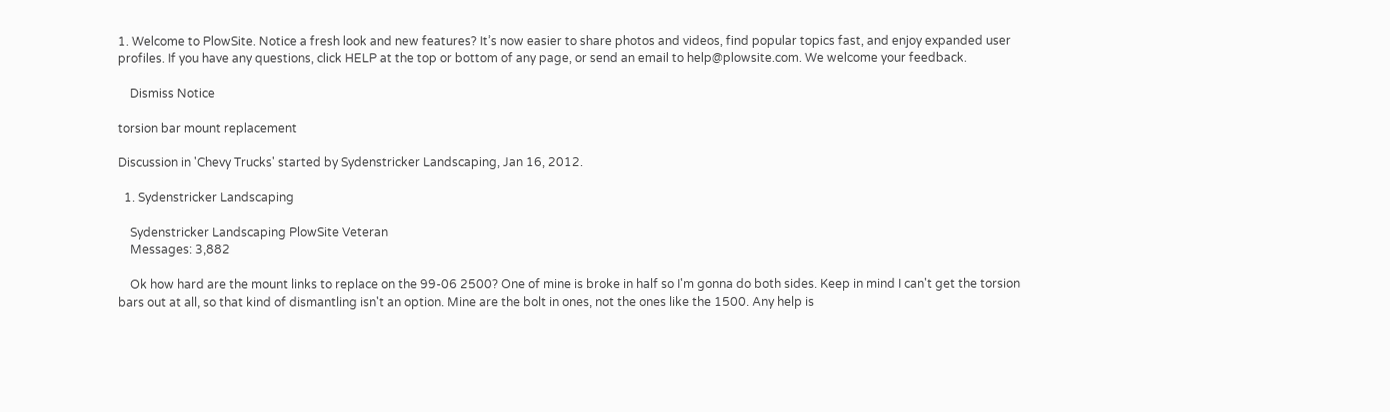1. Welcome to PlowSite. Notice a fresh look and new features? It’s now easier to share photos and videos, find popular topics fast, and enjoy expanded user profiles. If you have any questions, click HELP at the top or bottom of any page, or send an email to help@plowsite.com. We welcome your feedback.

    Dismiss Notice

torsion bar mount replacement

Discussion in 'Chevy Trucks' started by Sydenstricker Landscaping, Jan 16, 2012.

  1. Sydenstricker Landscaping

    Sydenstricker Landscaping PlowSite Veteran
    Messages: 3,882

    Ok how hard are the mount links to replace on the 99-06 2500? One of mine is broke in half so I'm gonna do both sides. Keep in mind I can't get the torsion bars out at all, so that kind of dismantling isn't an option. Mine are the bolt in ones, not the ones like the 1500. Any help is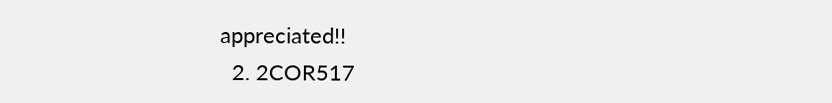appreciated!!
  2. 2COR517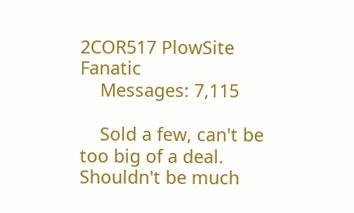2COR517 PlowSite Fanatic
    Messages: 7,115

    Sold a few, can't be too big of a deal. Shouldn't be much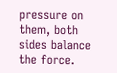pressure on them, both sides balance the force.